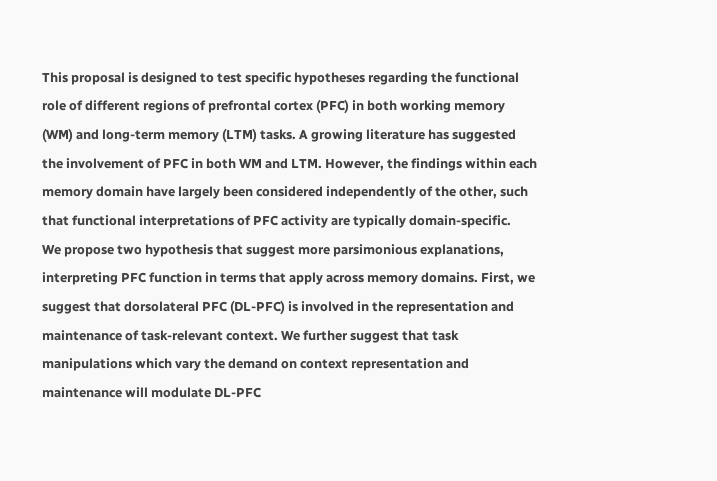This proposal is designed to test specific hypotheses regarding the functional role of different regions of prefrontal cortex (PFC) in both working memory (WM) and long-term memory (LTM) tasks. A growing literature has suggested the involvement of PFC in both WM and LTM. However, the findings within each memory domain have largely been considered independently of the other, such that functional interpretations of PFC activity are typically domain-specific.
We propose two hypothesis that suggest more parsimonious explanations, interpreting PFC function in terms that apply across memory domains. First, we suggest that dorsolateral PFC (DL-PFC) is involved in the representation and maintenance of task-relevant context. We further suggest that task manipulations which vary the demand on context representation and maintenance will modulate DL-PFC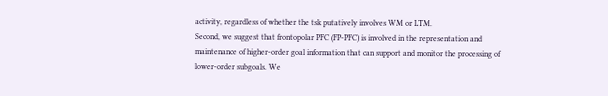activity, regardless of whether the tsk putatively involves WM or LTM.
Second, we suggest that frontopolar PFC (FP-PFC) is involved in the representation and maintenance of higher-order goal information that can support and monitor the processing of lower-order subgoals. We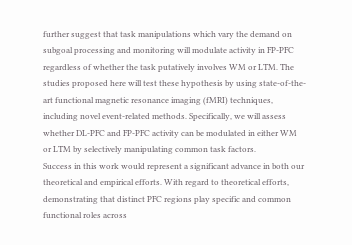further suggest that task manipulations which vary the demand on subgoal processing and monitoring will modulate activity in FP-PFC regardless of whether the task putatively involves WM or LTM. The studies proposed here will test these hypothesis by using state-of-the-art functional magnetic resonance imaging (fMRI) techniques, including novel event-related methods. Specifically, we will assess whether DL-PFC and FP-PFC activity can be modulated in either WM or LTM by selectively manipulating common task factors.
Success in this work would represent a significant advance in both our theoretical and empirical efforts. With regard to theoretical efforts, demonstrating that distinct PFC regions play specific and common functional roles across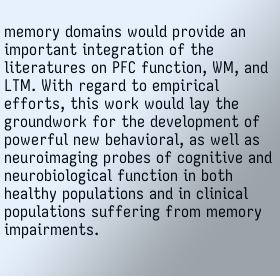memory domains would provide an important integration of the literatures on PFC function, WM, and LTM. With regard to empirical efforts, this work would lay the groundwork for the development of powerful new behavioral, as well as neuroimaging probes of cognitive and neurobiological function in both healthy populations and in clinical populations suffering from memory impairments.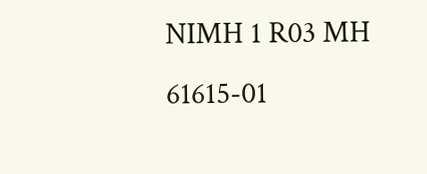NIMH 1 R03 MH 61615-01